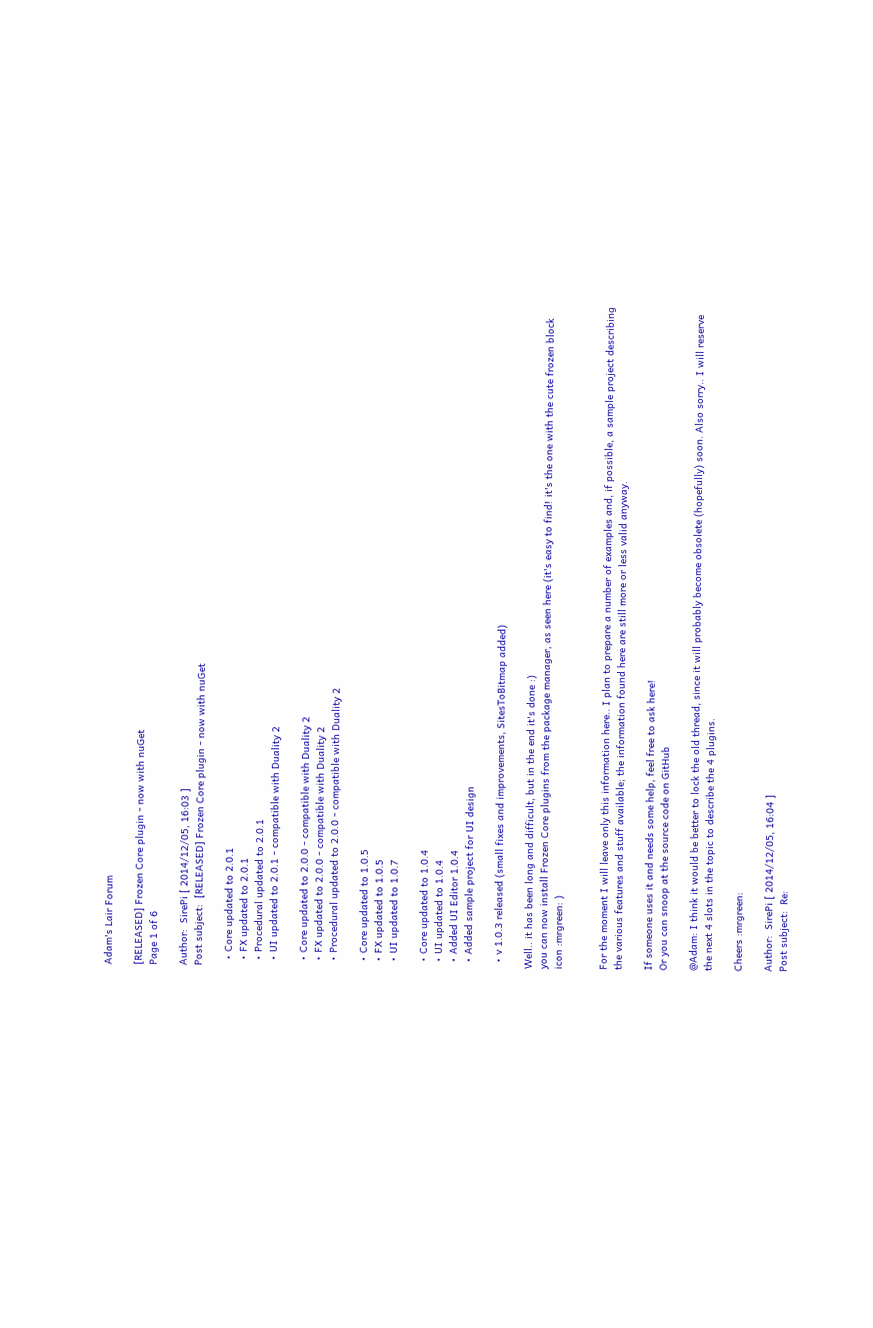Adam's Lair Forum

[RELEASED] Frozen Core plugin - now with nuGet
Page 1 of 6

Author:  SirePi [ 2014/12/05, 16:03 ]
Post subject:  [RELEASED] Frozen Core plugin - now with nuGet

  • Core updated to 2.0.1
  • FX updated to 2.0.1
  • Procedural updated to 2.0.1
  • UI updated to 2.0.1 - compatible with Duality 2

  • Core updated to 2.0.0 - compatible with Duality 2
  • FX updated to 2.0.0 - compatible with Duality 2
  • Procedural updated to 2.0.0 - compatible with Duality 2

  • Core updated to 1.0.5
  • FX updated to 1.0.5
  • UI updated to 1.0.7

  • Core updated to 1.0.4
  • UI updated to 1.0.4
  • Added UI Editor 1.0.4
  • Added sample project for UI design

  • v 1.0.3 released (small fixes and improvements, SitesToBitmap added)

Well.. it has been long and difficult, but in the end it's done :)
you can now install Frozen Core plugins from the package manager, as seen here (it's easy to find! it's the one with the cute frozen block icon :mrgreen: )


For the moment I will leave only this information here.. I plan to prepare a number of examples and, if possible, a sample project describing the various features and stuff available; the information found here are still more or less valid anyway.

If someone uses it and needs some help, feel free to ask here!
Or you can snoop at the source code on GitHub

@Adam: I think it would be better to lock the old thread, since it will probably become obsolete (hopefully) soon. Also sorry.. I will reserve the next 4 slots in the topic to describe the 4 plugins.

Cheers :mrgreen:

Author:  SirePi [ 2014/12/05, 16:04 ]
Post subject:  Re: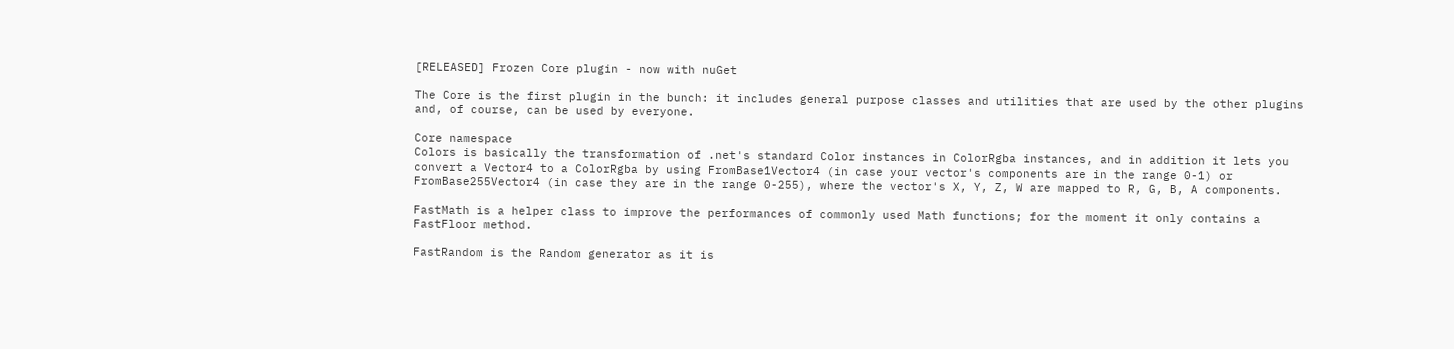[RELEASED] Frozen Core plugin - now with nuGet

The Core is the first plugin in the bunch: it includes general purpose classes and utilities that are used by the other plugins and, of course, can be used by everyone.

Core namespace
Colors is basically the transformation of .net's standard Color instances in ColorRgba instances, and in addition it lets you convert a Vector4 to a ColorRgba by using FromBase1Vector4 (in case your vector's components are in the range 0-1) or FromBase255Vector4 (in case they are in the range 0-255), where the vector's X, Y, Z, W are mapped to R, G, B, A components.

FastMath is a helper class to improve the performances of commonly used Math functions; for the moment it only contains a FastFloor method.

FastRandom is the Random generator as it is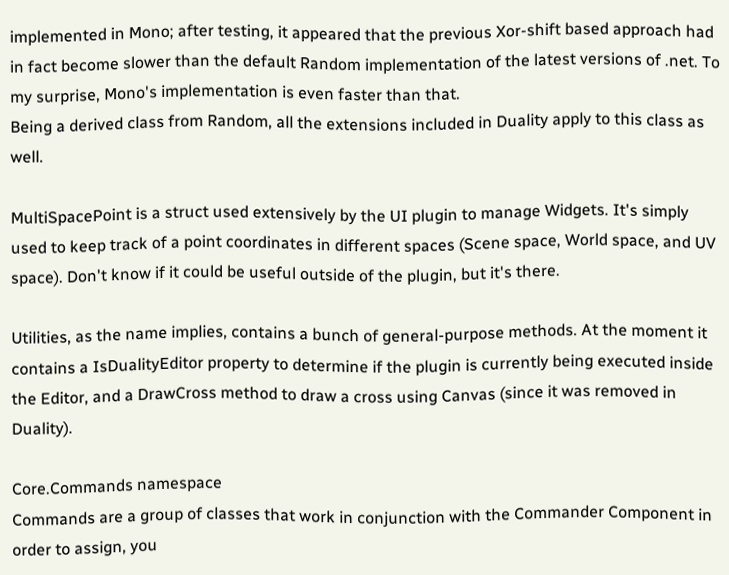implemented in Mono; after testing, it appeared that the previous Xor-shift based approach had in fact become slower than the default Random implementation of the latest versions of .net. To my surprise, Mono's implementation is even faster than that.
Being a derived class from Random, all the extensions included in Duality apply to this class as well.

MultiSpacePoint is a struct used extensively by the UI plugin to manage Widgets. It's simply used to keep track of a point coordinates in different spaces (Scene space, World space, and UV space). Don't know if it could be useful outside of the plugin, but it's there.

Utilities, as the name implies, contains a bunch of general-purpose methods. At the moment it contains a IsDualityEditor property to determine if the plugin is currently being executed inside the Editor, and a DrawCross method to draw a cross using Canvas (since it was removed in Duality).

Core.Commands namespace
Commands are a group of classes that work in conjunction with the Commander Component in order to assign, you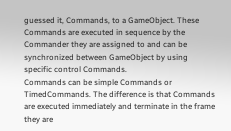guessed it, Commands, to a GameObject. These Commands are executed in sequence by the Commander they are assigned to and can be synchronized between GameObject by using specific control Commands.
Commands can be simple Commands or TimedCommands. The difference is that Commands are executed immediately and terminate in the frame they are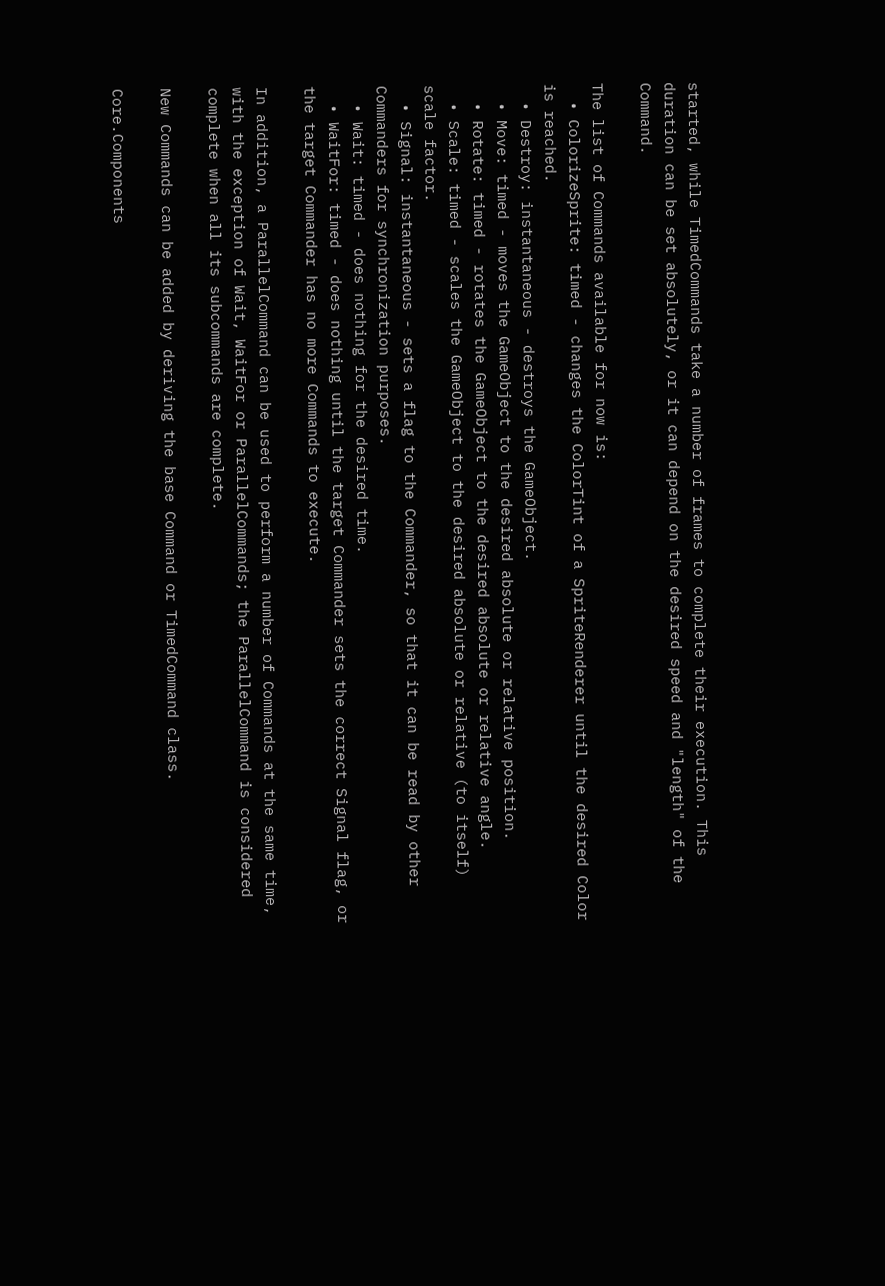started, while TimedCommands take a number of frames to complete their execution. This duration can be set absolutely, or it can depend on the desired speed and "length" of the Command.

The list of Commands available for now is:
  • ColorizeSprite: timed - changes the ColorTint of a SpriteRenderer until the desired Color is reached.
  • Destroy: instantaneous - destroys the GameObject.
  • Move: timed - moves the GameObject to the desired absolute or relative position.
  • Rotate: timed - rotates the GameObject to the desired absolute or relative angle.
  • Scale: timed - scales the GameObject to the desired absolute or relative (to itself) scale factor.
  • Signal: instantaneous - sets a flag to the Commander, so that it can be read by other Commanders for synchronization purposes.
  • Wait: timed - does nothing for the desired time.
  • WaitFor: timed - does nothing until the target Commander sets the correct Signal flag, or the target Commander has no more Commands to execute.

In addition, a ParallelCommand can be used to perform a number of Commands at the same time, with the exception of Wait, WaitFor or ParallelCommands; the ParallelCommand is considered complete when all its subcommands are complete.

New Commands can be added by deriving the base Command or TimedCommand class.

Core.Components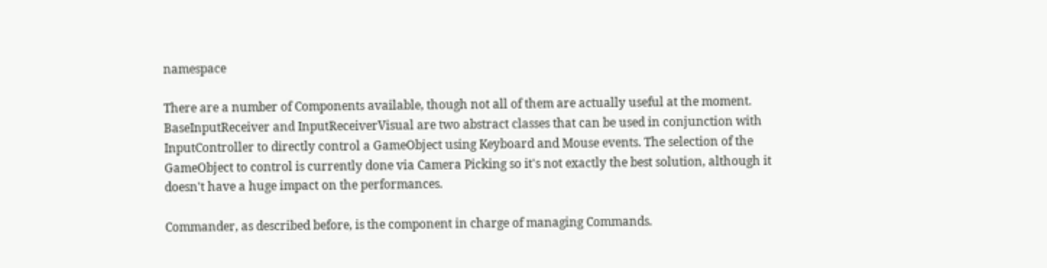namespace

There are a number of Components available, though not all of them are actually useful at the moment.
BaseInputReceiver and InputReceiverVisual are two abstract classes that can be used in conjunction with InputController to directly control a GameObject using Keyboard and Mouse events. The selection of the GameObject to control is currently done via Camera Picking so it's not exactly the best solution, although it doesn't have a huge impact on the performances.

Commander, as described before, is the component in charge of managing Commands.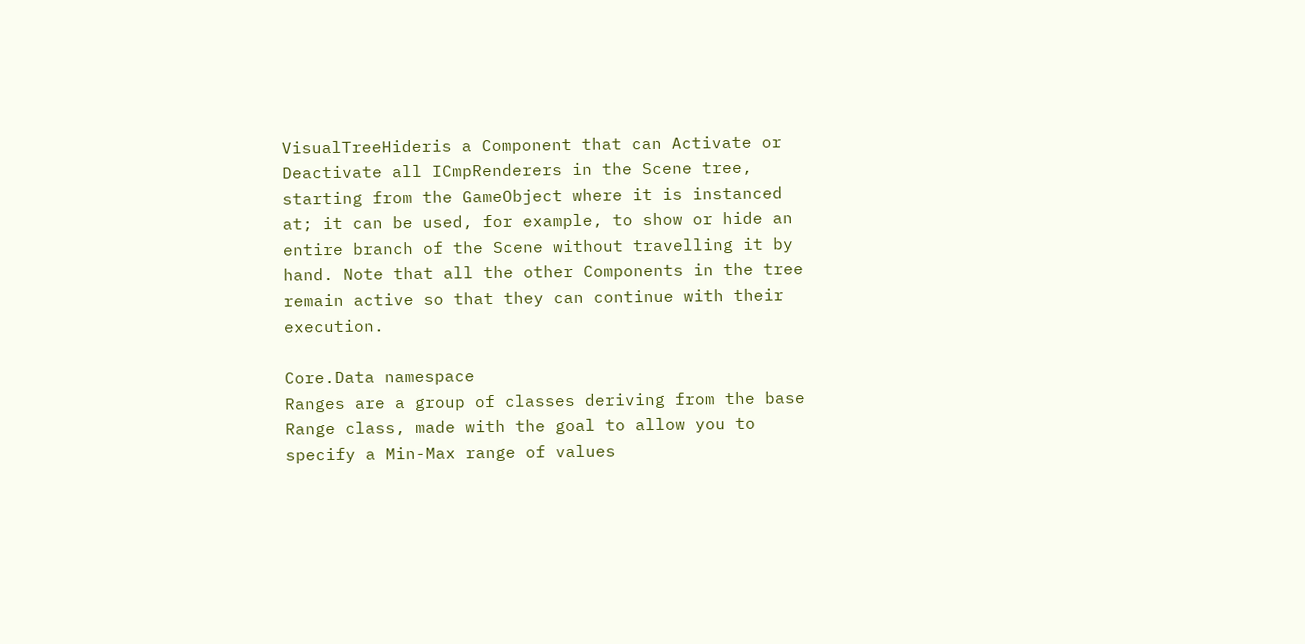VisualTreeHideris a Component that can Activate or Deactivate all ICmpRenderers in the Scene tree, starting from the GameObject where it is instanced at; it can be used, for example, to show or hide an entire branch of the Scene without travelling it by hand. Note that all the other Components in the tree remain active so that they can continue with their execution.

Core.Data namespace
Ranges are a group of classes deriving from the base Range class, made with the goal to allow you to specify a Min-Max range of values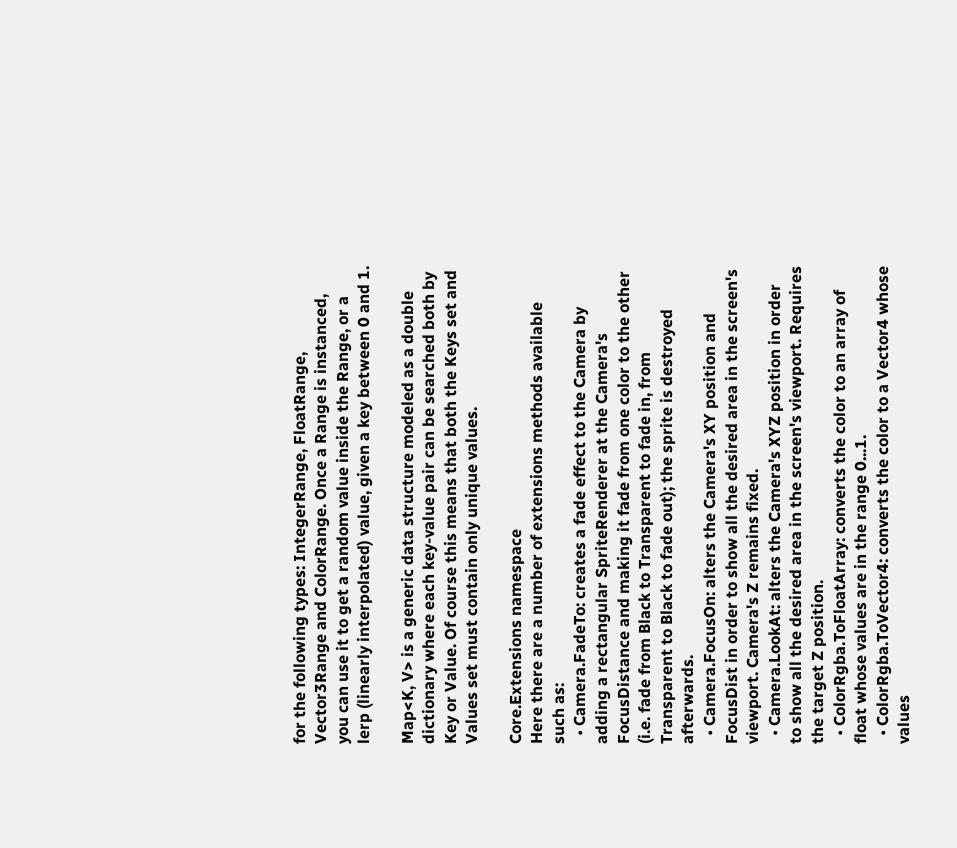for the following types: IntegerRange, FloatRange, Vector3Range and ColorRange. Once a Range is instanced, you can use it to get a random value inside the Range, or a lerp (linearly interpolated) value, given a key between 0 and 1.

Map<K, V> is a generic data structure modeled as a double dictionary where each key-value pair can be searched both by Key or Value. Of course this means that both the Keys set and Values set must contain only unique values.

Core.Extensions namespace
Here there are a number of extensions methods available such as:
  • Camera.FadeTo: creates a fade effect to the Camera by adding a rectangular SpriteRenderer at the Camera's FocusDistance and making it fade from one color to the other (i.e. fade from Black to Transparent to fade in, from Transparent to Black to fade out); the sprite is destroyed afterwards.
  • Camera.FocusOn: alters the Camera's XY position and FocusDist in order to show all the desired area in the screen's viewport. Camera's Z remains fixed.
  • Camera.LookAt: alters the Camera's XYZ position in order to show all the desired area in the screen's viewport. Requires the target Z position.
  • ColorRgba.ToFloatArray: converts the color to an array of float whose values are in the range 0...1.
  • ColorRgba.ToVector4: converts the color to a Vector4 whose values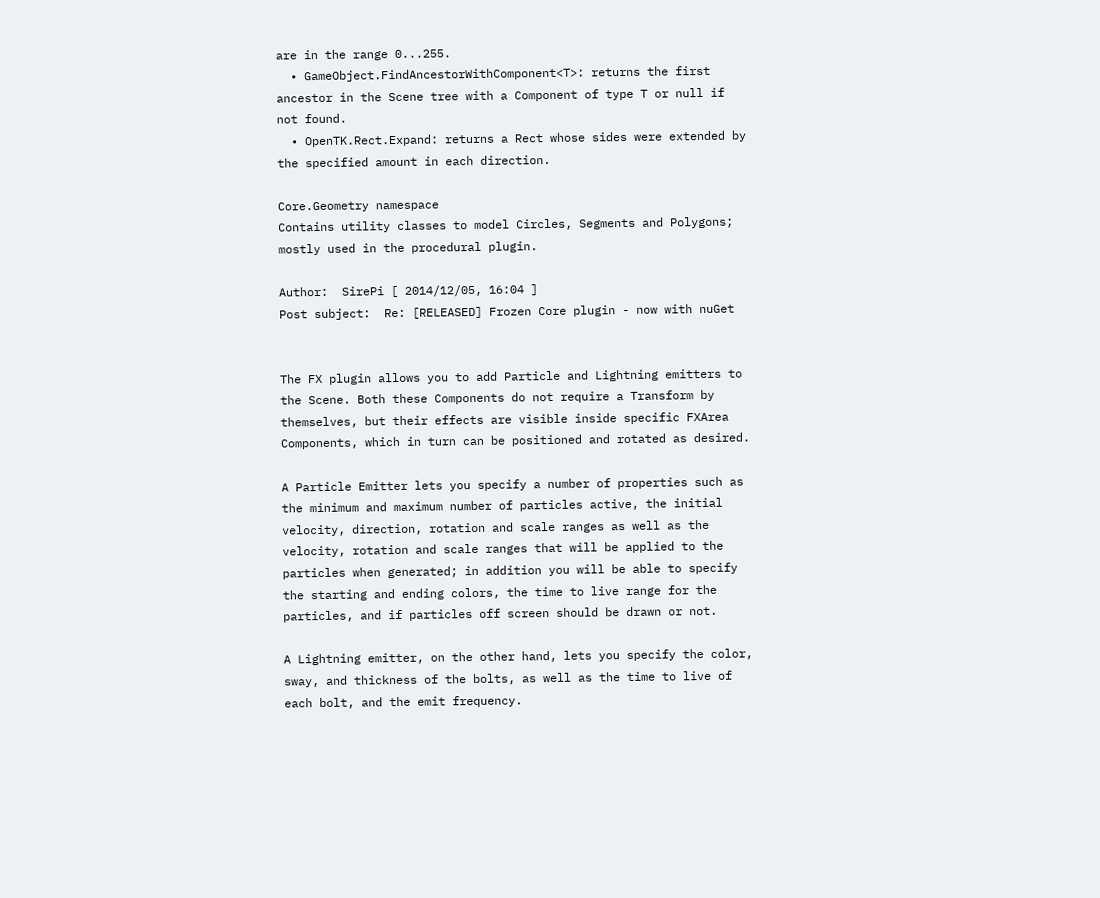are in the range 0...255.
  • GameObject.FindAncestorWithComponent<T>: returns the first ancestor in the Scene tree with a Component of type T or null if not found.
  • OpenTK.Rect.Expand: returns a Rect whose sides were extended by the specified amount in each direction.

Core.Geometry namespace
Contains utility classes to model Circles, Segments and Polygons; mostly used in the procedural plugin.

Author:  SirePi [ 2014/12/05, 16:04 ]
Post subject:  Re: [RELEASED] Frozen Core plugin - now with nuGet


The FX plugin allows you to add Particle and Lightning emitters to the Scene. Both these Components do not require a Transform by themselves, but their effects are visible inside specific FXArea Components, which in turn can be positioned and rotated as desired.

A Particle Emitter lets you specify a number of properties such as the minimum and maximum number of particles active, the initial velocity, direction, rotation and scale ranges as well as the velocity, rotation and scale ranges that will be applied to the particles when generated; in addition you will be able to specify the starting and ending colors, the time to live range for the particles, and if particles off screen should be drawn or not.

A Lightning emitter, on the other hand, lets you specify the color, sway, and thickness of the bolts, as well as the time to live of each bolt, and the emit frequency.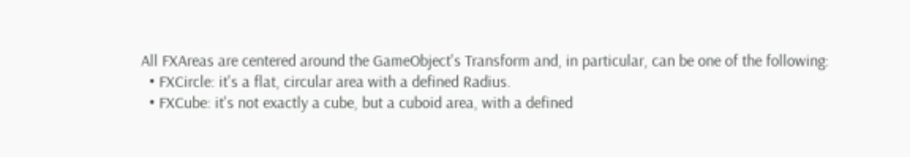All FXAreas are centered around the GameObject's Transform and, in particular, can be one of the following:
  • FXCircle: it's a flat, circular area with a defined Radius.
  • FXCube: it's not exactly a cube, but a cuboid area, with a defined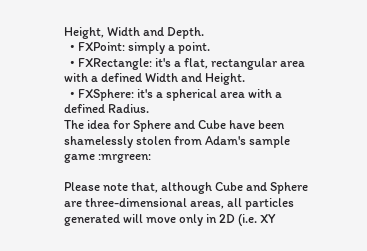Height, Width and Depth.
  • FXPoint: simply a point.
  • FXRectangle: it's a flat, rectangular area with a defined Width and Height.
  • FXSphere: it's a spherical area with a defined Radius.
The idea for Sphere and Cube have been shamelessly stolen from Adam's sample game :mrgreen:

Please note that, although Cube and Sphere are three-dimensional areas, all particles generated will move only in 2D (i.e. XY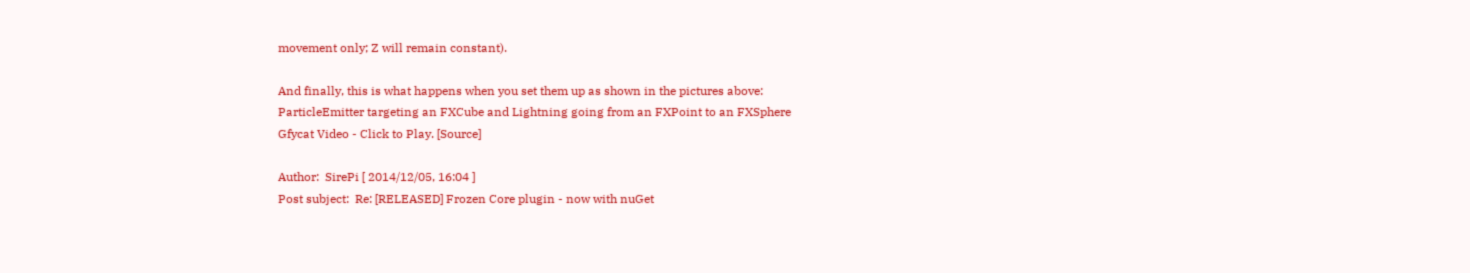movement only; Z will remain constant).

And finally, this is what happens when you set them up as shown in the pictures above:
ParticleEmitter targeting an FXCube and Lightning going from an FXPoint to an FXSphere
Gfycat Video - Click to Play. [Source]

Author:  SirePi [ 2014/12/05, 16:04 ]
Post subject:  Re: [RELEASED] Frozen Core plugin - now with nuGet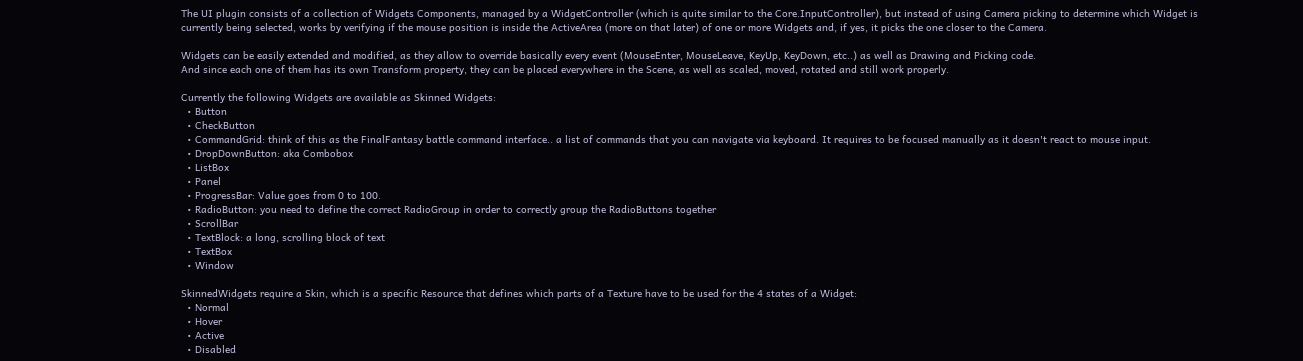The UI plugin consists of a collection of Widgets Components, managed by a WidgetController (which is quite similar to the Core.InputController), but instead of using Camera picking to determine which Widget is currently being selected, works by verifying if the mouse position is inside the ActiveArea (more on that later) of one or more Widgets and, if yes, it picks the one closer to the Camera.

Widgets can be easily extended and modified, as they allow to override basically every event (MouseEnter, MouseLeave, KeyUp, KeyDown, etc..) as well as Drawing and Picking code.
And since each one of them has its own Transform property, they can be placed everywhere in the Scene, as well as scaled, moved, rotated and still work properly.

Currently the following Widgets are available as Skinned Widgets:
  • Button
  • CheckButton
  • CommandGrid: think of this as the FinalFantasy battle command interface.. a list of commands that you can navigate via keyboard. It requires to be focused manually as it doesn't react to mouse input.
  • DropDownButton: aka Combobox
  • ListBox
  • Panel
  • ProgressBar: Value goes from 0 to 100.
  • RadioButton: you need to define the correct RadioGroup in order to correctly group the RadioButtons together
  • ScrollBar
  • TextBlock: a long, scrolling block of text
  • TextBox
  • Window

SkinnedWidgets require a Skin, which is a specific Resource that defines which parts of a Texture have to be used for the 4 states of a Widget:
  • Normal
  • Hover
  • Active
  • Disabled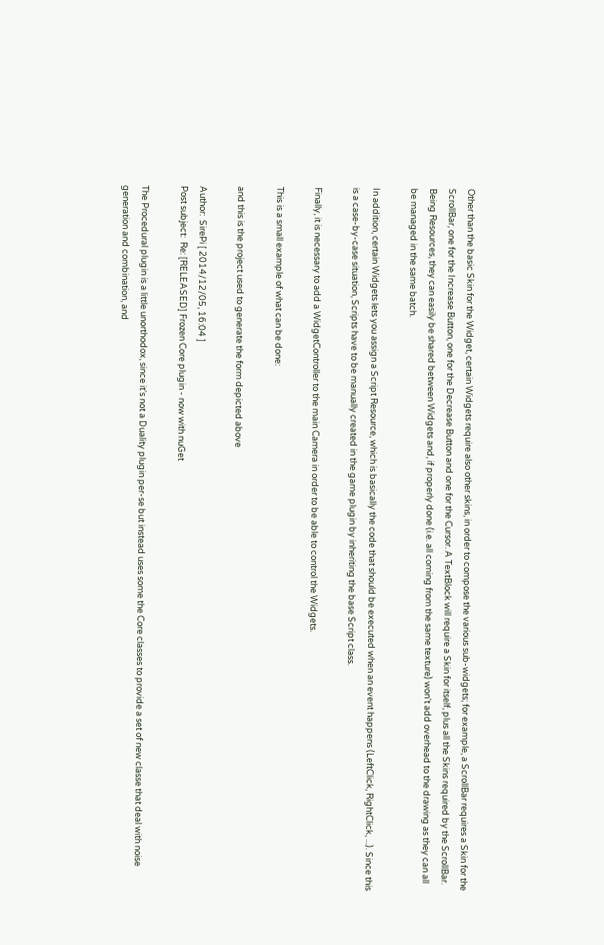Other than the basic Skin for the Widget, certain Widgets require also other skins, in order to compose the various sub-widgets; for example, a ScrollBar requires a Skin for the ScrollBar, one for the Increase Button, one for the Decrease Button and one for the Cursor. A TextBlock will require a Skin for itself, plus all the Skins required by the ScrollBar.
Being Resources, they can easily be shared between Widgets and, if properly done (i.e. all coming from the same texture) won't add overhead to the drawing as they can all be managed in the same batch.

In addition, certain Widgets lets you assign a Script Resource, which is basically the code that should be executed when an event happens (LeftClick, RightClick, ...). Since this is a case-by-case situation, Scripts have to be manually created in the game plugin by inheriting the base Script class.

Finally, it is necessary to add a WidgetController to the main Camera in order to be able to control the Widgets.

This is a small example of what can be done:

and this is the project used to generate the form depicted above

Author:  SirePi [ 2014/12/05, 16:04 ]
Post subject:  Re: [RELEASED] Frozen Core plugin - now with nuGet

The Procedural plugin is a little unorthodox, since it's not a Duality plugin per-se but instead uses some the Core classes to provide a set of new classe that deal with noise generation and combination, and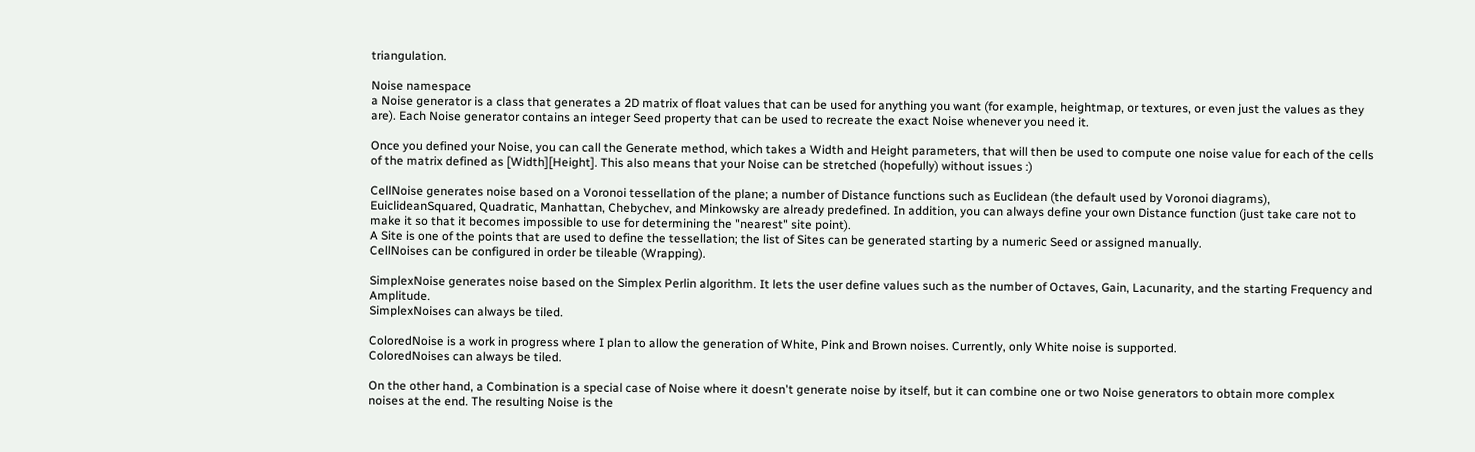triangulation.

Noise namespace
a Noise generator is a class that generates a 2D matrix of float values that can be used for anything you want (for example, heightmap, or textures, or even just the values as they are). Each Noise generator contains an integer Seed property that can be used to recreate the exact Noise whenever you need it.

Once you defined your Noise, you can call the Generate method, which takes a Width and Height parameters, that will then be used to compute one noise value for each of the cells of the matrix defined as [Width][Height]. This also means that your Noise can be stretched (hopefully) without issues :)

CellNoise generates noise based on a Voronoi tessellation of the plane; a number of Distance functions such as Euclidean (the default used by Voronoi diagrams), EuiclideanSquared, Quadratic, Manhattan, Chebychev, and Minkowsky are already predefined. In addition, you can always define your own Distance function (just take care not to make it so that it becomes impossible to use for determining the "nearest" site point).
A Site is one of the points that are used to define the tessellation; the list of Sites can be generated starting by a numeric Seed or assigned manually.
CellNoises can be configured in order be tileable (Wrapping).

SimplexNoise generates noise based on the Simplex Perlin algorithm. It lets the user define values such as the number of Octaves, Gain, Lacunarity, and the starting Frequency and Amplitude.
SimplexNoises can always be tiled.

ColoredNoise is a work in progress where I plan to allow the generation of White, Pink and Brown noises. Currently, only White noise is supported.
ColoredNoises can always be tiled.

On the other hand, a Combination is a special case of Noise where it doesn't generate noise by itself, but it can combine one or two Noise generators to obtain more complex noises at the end. The resulting Noise is the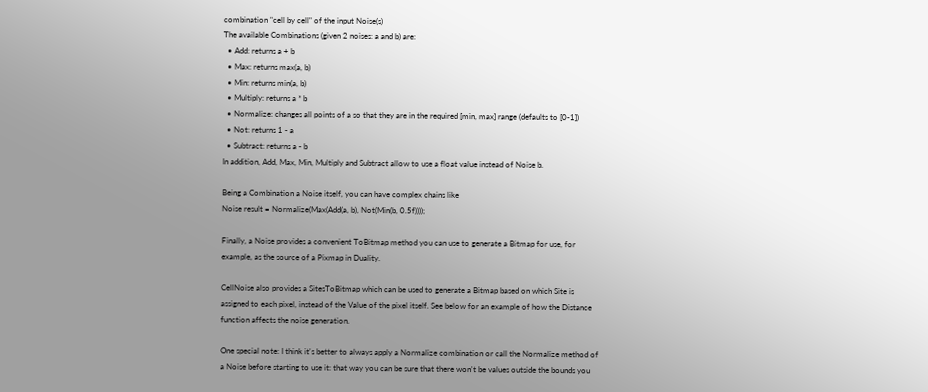combination "cell by cell" of the input Noise(s)
The available Combinations (given 2 noises: a and b) are:
  • Add: returns a + b
  • Max: returns max(a, b)
  • Min: returns min(a, b)
  • Multiply: returns a * b
  • Normalize: changes all points of a so that they are in the required [min, max] range (defaults to [0-1])
  • Not: returns 1 - a
  • Subtract: returns a - b
In addition, Add, Max, Min, Multiply and Subtract allow to use a float value instead of Noise b.

Being a Combination a Noise itself, you can have complex chains like
Noise result = Normalize(Max(Add(a, b), Not(Min(b, 0.5f))));

Finally, a Noise provides a convenient ToBitmap method you can use to generate a Bitmap for use, for example, as the source of a Pixmap in Duality.

CellNoise also provides a SitesToBitmap which can be used to generate a Bitmap based on which Site is assigned to each pixel, instead of the Value of the pixel itself. See below for an example of how the Distance function affects the noise generation.

One special note: I think it's better to always apply a Normalize combination or call the Normalize method of a Noise before starting to use it: that way you can be sure that there won't be values outside the bounds you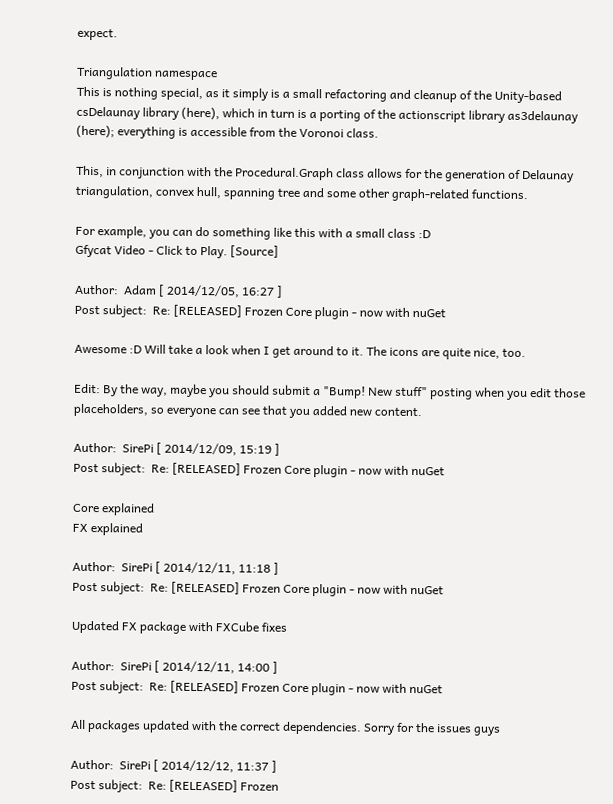expect.

Triangulation namespace
This is nothing special, as it simply is a small refactoring and cleanup of the Unity-based csDelaunay library (here), which in turn is a porting of the actionscript library as3delaunay (here); everything is accessible from the Voronoi class.

This, in conjunction with the Procedural.Graph class allows for the generation of Delaunay triangulation, convex hull, spanning tree and some other graph-related functions.

For example, you can do something like this with a small class :D
Gfycat Video - Click to Play. [Source]

Author:  Adam [ 2014/12/05, 16:27 ]
Post subject:  Re: [RELEASED] Frozen Core plugin - now with nuGet

Awesome :D Will take a look when I get around to it. The icons are quite nice, too.

Edit: By the way, maybe you should submit a "Bump! New stuff" posting when you edit those placeholders, so everyone can see that you added new content.

Author:  SirePi [ 2014/12/09, 15:19 ]
Post subject:  Re: [RELEASED] Frozen Core plugin - now with nuGet

Core explained
FX explained

Author:  SirePi [ 2014/12/11, 11:18 ]
Post subject:  Re: [RELEASED] Frozen Core plugin - now with nuGet

Updated FX package with FXCube fixes

Author:  SirePi [ 2014/12/11, 14:00 ]
Post subject:  Re: [RELEASED] Frozen Core plugin - now with nuGet

All packages updated with the correct dependencies. Sorry for the issues guys

Author:  SirePi [ 2014/12/12, 11:37 ]
Post subject:  Re: [RELEASED] Frozen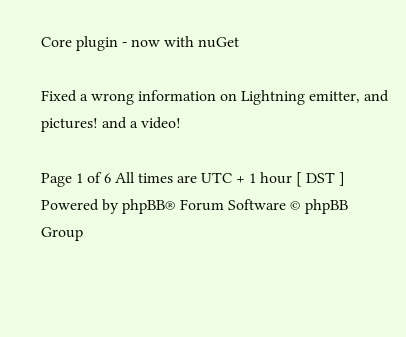Core plugin - now with nuGet

Fixed a wrong information on Lightning emitter, and pictures! and a video!

Page 1 of 6 All times are UTC + 1 hour [ DST ]
Powered by phpBB® Forum Software © phpBB Group